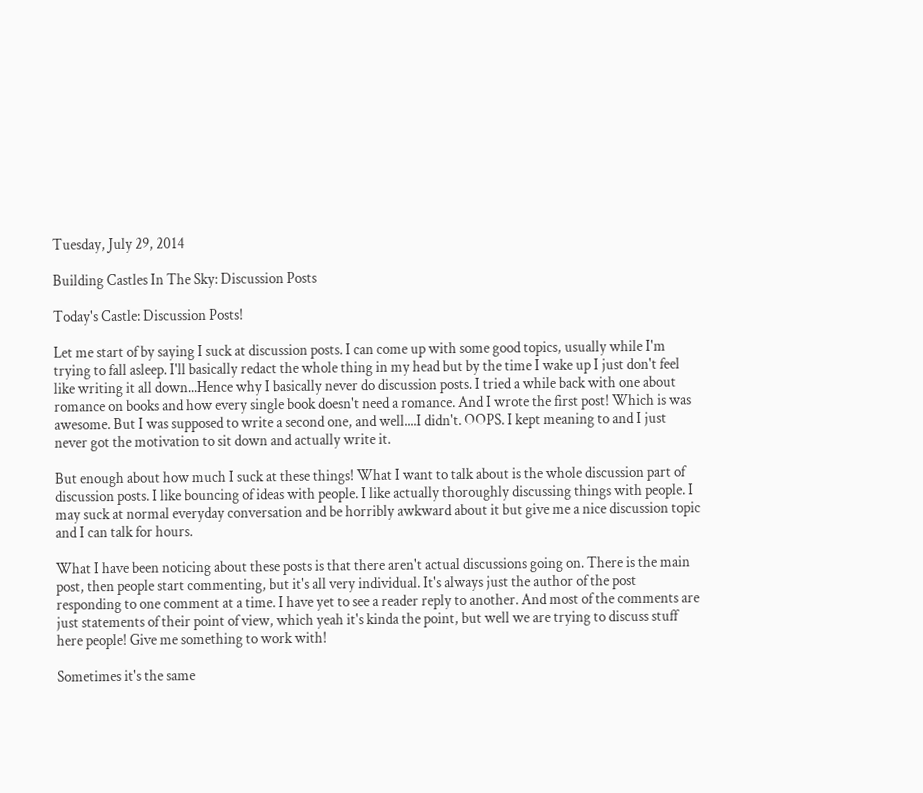Tuesday, July 29, 2014

Building Castles In The Sky: Discussion Posts

Today's Castle: Discussion Posts!

Let me start of by saying I suck at discussion posts. I can come up with some good topics, usually while I'm trying to fall asleep. I'll basically redact the whole thing in my head but by the time I wake up I just don't feel like writing it all down...Hence why I basically never do discussion posts. I tried a while back with one about romance on books and how every single book doesn't need a romance. And I wrote the first post! Which is was awesome. But I was supposed to write a second one, and well....I didn't. OOPS. I kept meaning to and I just never got the motivation to sit down and actually write it.

But enough about how much I suck at these things! What I want to talk about is the whole discussion part of discussion posts. I like bouncing of ideas with people. I like actually thoroughly discussing things with people. I may suck at normal everyday conversation and be horribly awkward about it but give me a nice discussion topic and I can talk for hours.

What I have been noticing about these posts is that there aren't actual discussions going on. There is the main post, then people start commenting, but it's all very individual. It's always just the author of the post responding to one comment at a time. I have yet to see a reader reply to another. And most of the comments are just statements of their point of view, which yeah it's kinda the point, but well we are trying to discuss stuff here people! Give me something to work with!

Sometimes it's the same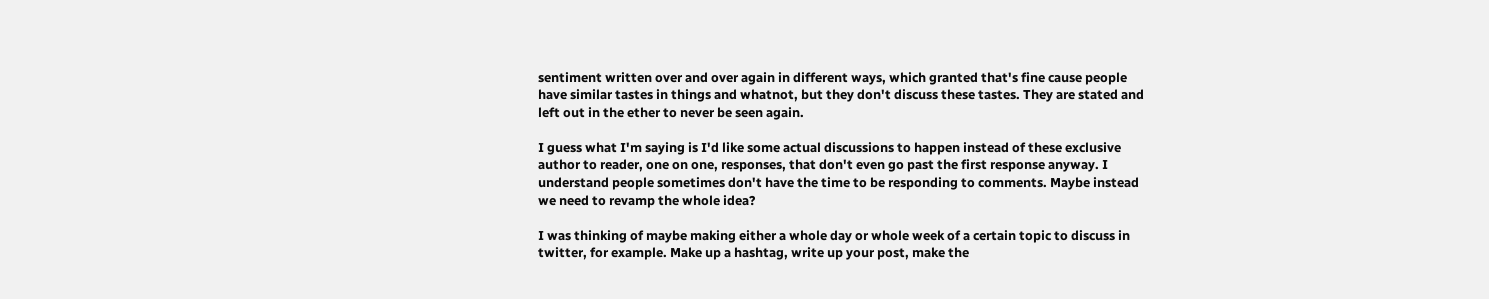sentiment written over and over again in different ways, which granted that's fine cause people have similar tastes in things and whatnot, but they don't discuss these tastes. They are stated and left out in the ether to never be seen again.

I guess what I'm saying is I'd like some actual discussions to happen instead of these exclusive author to reader, one on one, responses, that don't even go past the first response anyway. I understand people sometimes don't have the time to be responding to comments. Maybe instead we need to revamp the whole idea?

I was thinking of maybe making either a whole day or whole week of a certain topic to discuss in twitter, for example. Make up a hashtag, write up your post, make the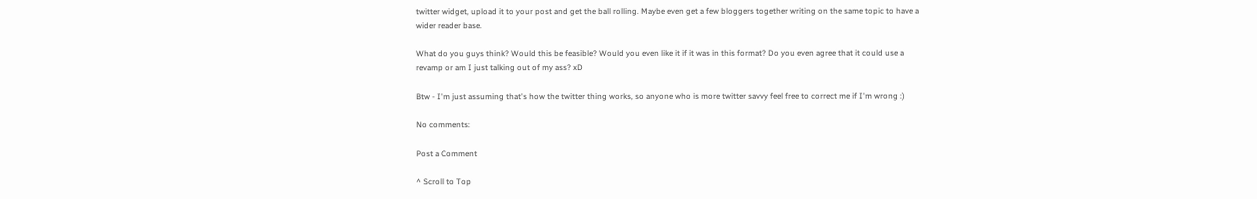twitter widget, upload it to your post and get the ball rolling. Maybe even get a few bloggers together writing on the same topic to have a wider reader base.

What do you guys think? Would this be feasible? Would you even like it if it was in this format? Do you even agree that it could use a revamp or am I just talking out of my ass? xD

Btw - I'm just assuming that's how the twitter thing works, so anyone who is more twitter savvy feel free to correct me if I'm wrong :)

No comments:

Post a Comment

^ Scroll to Top